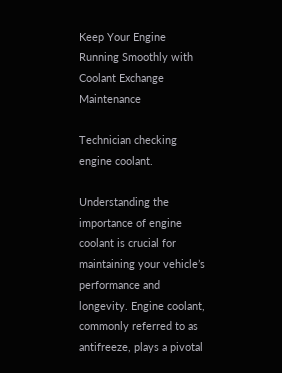Keep Your Engine Running Smoothly with Coolant Exchange Maintenance

Technician checking engine coolant.

Understanding the importance of engine coolant is crucial for maintaining your vehicle’s performance and longevity. Engine coolant, commonly referred to as antifreeze, plays a pivotal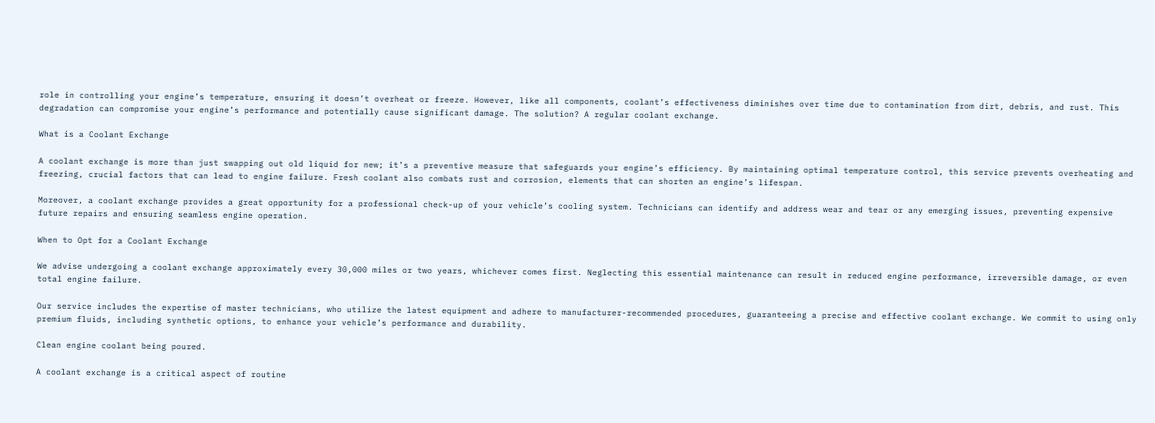role in controlling your engine’s temperature, ensuring it doesn’t overheat or freeze. However, like all components, coolant’s effectiveness diminishes over time due to contamination from dirt, debris, and rust. This degradation can compromise your engine’s performance and potentially cause significant damage. The solution? A regular coolant exchange.

What is a Coolant Exchange

A coolant exchange is more than just swapping out old liquid for new; it’s a preventive measure that safeguards your engine’s efficiency. By maintaining optimal temperature control, this service prevents overheating and freezing, crucial factors that can lead to engine failure. Fresh coolant also combats rust and corrosion, elements that can shorten an engine’s lifespan.

Moreover, a coolant exchange provides a great opportunity for a professional check-up of your vehicle’s cooling system. Technicians can identify and address wear and tear or any emerging issues, preventing expensive future repairs and ensuring seamless engine operation.

When to Opt for a Coolant Exchange

We advise undergoing a coolant exchange approximately every 30,000 miles or two years, whichever comes first. Neglecting this essential maintenance can result in reduced engine performance, irreversible damage, or even total engine failure.

Our service includes the expertise of master technicians, who utilize the latest equipment and adhere to manufacturer-recommended procedures, guaranteeing a precise and effective coolant exchange. We commit to using only premium fluids, including synthetic options, to enhance your vehicle’s performance and durability.

Clean engine coolant being poured.

A coolant exchange is a critical aspect of routine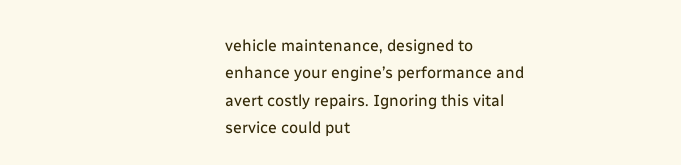vehicle maintenance, designed to enhance your engine’s performance and avert costly repairs. Ignoring this vital service could put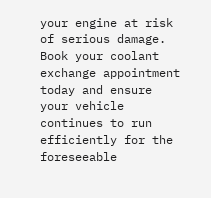your engine at risk of serious damage. Book your coolant exchange appointment today and ensure your vehicle continues to run efficiently for the foreseeable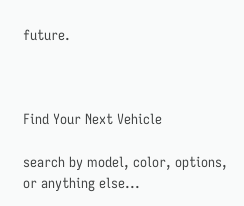future.



Find Your Next Vehicle

search by model, color, options, or anything else...